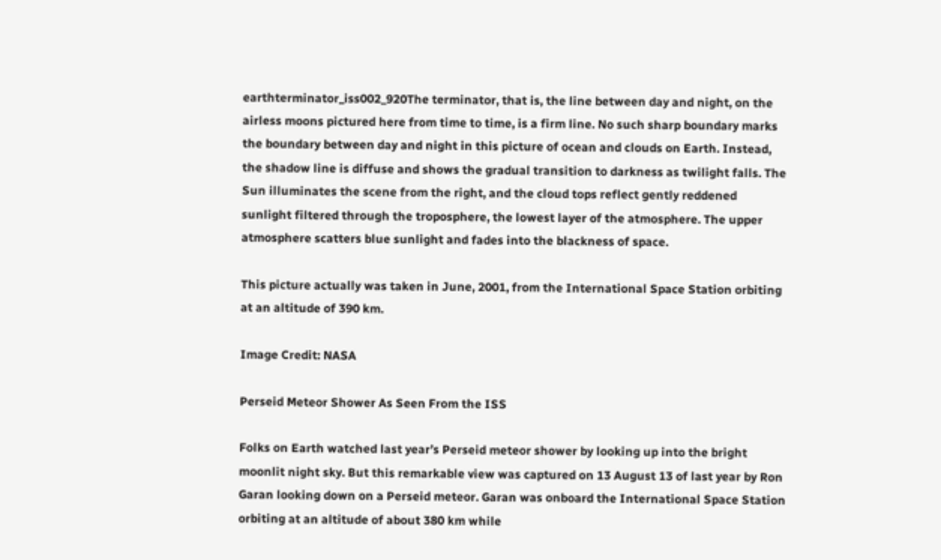earthterminator_iss002_920The terminator, that is, the line between day and night, on the airless moons pictured here from time to time, is a firm line. No such sharp boundary marks the boundary between day and night in this picture of ocean and clouds on Earth. Instead, the shadow line is diffuse and shows the gradual transition to darkness as twilight falls. The Sun illuminates the scene from the right, and the cloud tops reflect gently reddened sunlight filtered through the troposphere, the lowest layer of the atmosphere. The upper atmosphere scatters blue sunlight and fades into the blackness of space.

This picture actually was taken in June, 2001, from the International Space Station orbiting at an altitude of 390 km.

Image Credit: NASA

Perseid Meteor Shower As Seen From the ISS

Folks on Earth watched last year’s Perseid meteor shower by looking up into the bright moonlit night sky. But this remarkable view was captured on 13 August 13 of last year by Ron Garan looking down on a Perseid meteor. Garan was onboard the International Space Station orbiting at an altitude of about 380 km while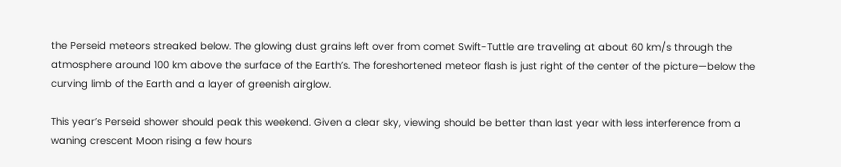the Perseid meteors streaked below. The glowing dust grains left over from comet Swift-Tuttle are traveling at about 60 km/s through the atmosphere around 100 km above the surface of the Earth’s. The foreshortened meteor flash is just right of the center of the picture—below the curving limb of the Earth and a layer of greenish airglow.

This year’s Perseid shower should peak this weekend. Given a clear sky, viewing should be better than last year with less interference from a waning crescent Moon rising a few hours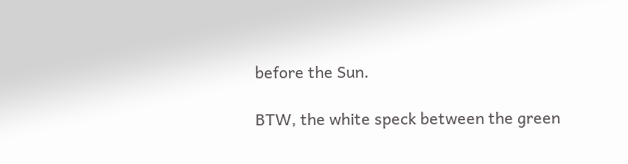before the Sun.

BTW, the white speck between the green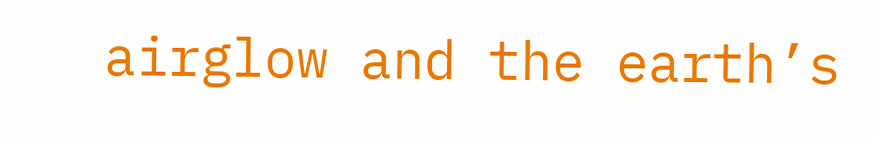airglow and the earth’s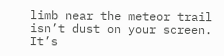limb near the meteor trail isn’t dust on your screen. It’s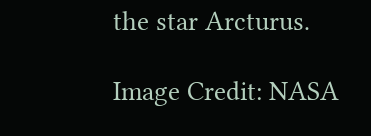the star Arcturus.

Image Credit: NASA